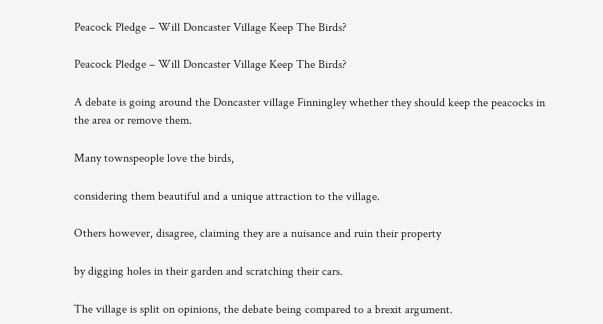Peacock Pledge – Will Doncaster Village Keep The Birds?

Peacock Pledge – Will Doncaster Village Keep The Birds?

A debate is going around the Doncaster village Finningley whether they should keep the peacocks in the area or remove them.

Many townspeople love the birds,

considering them beautiful and a unique attraction to the village.

Others however, disagree, claiming they are a nuisance and ruin their property

by digging holes in their garden and scratching their cars.

The village is split on opinions, the debate being compared to a brexit argument.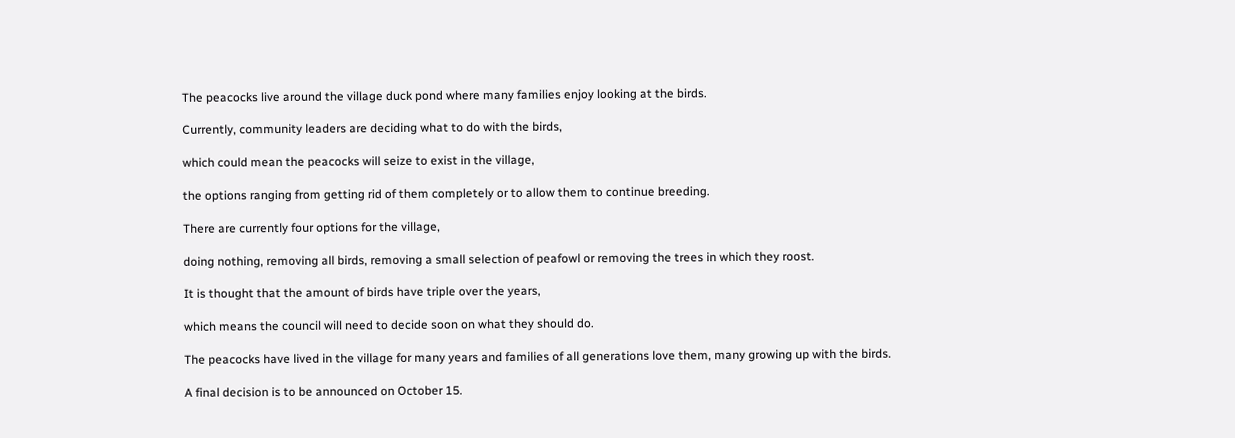The peacocks live around the village duck pond where many families enjoy looking at the birds.

Currently, community leaders are deciding what to do with the birds,

which could mean the peacocks will seize to exist in the village,

the options ranging from getting rid of them completely or to allow them to continue breeding.

There are currently four options for the village,

doing nothing, removing all birds, removing a small selection of peafowl or removing the trees in which they roost.

It is thought that the amount of birds have triple over the years,

which means the council will need to decide soon on what they should do.

The peacocks have lived in the village for many years and families of all generations love them, many growing up with the birds.

A final decision is to be announced on October 15.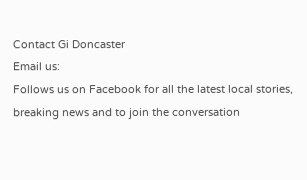Contact Gi Doncaster
Email us:
Follows us on Facebook for all the latest local stories, breaking news and to join the conversation